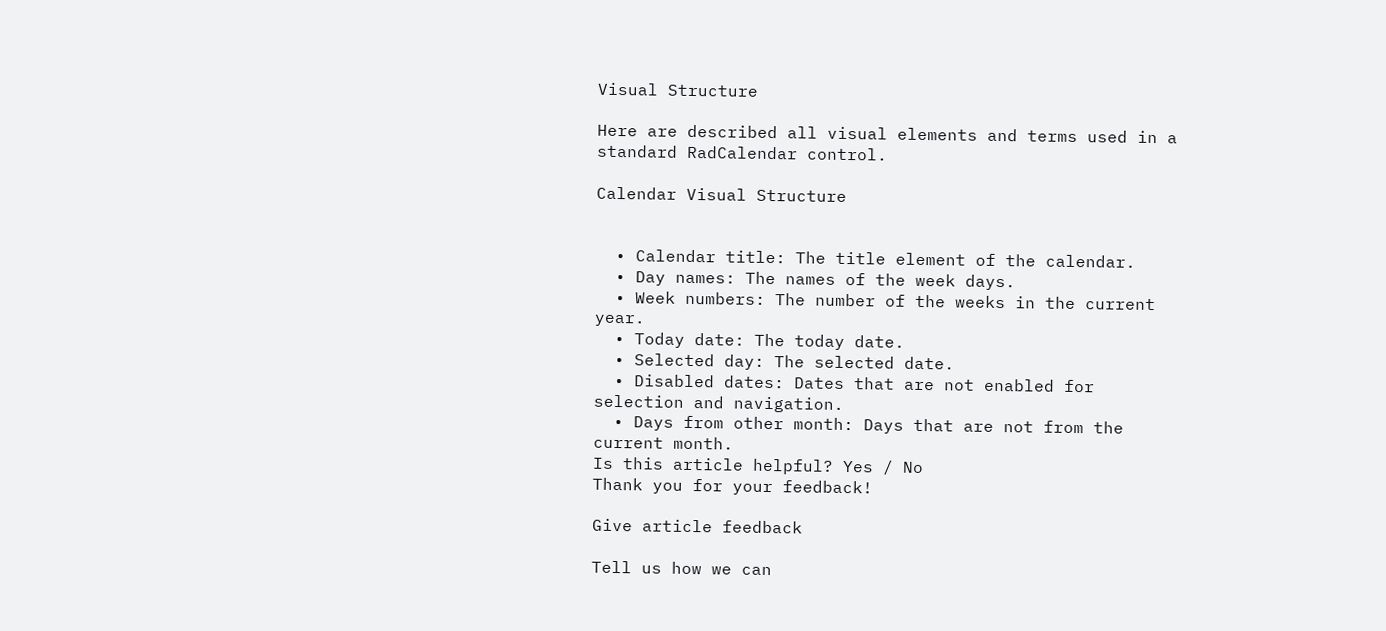Visual Structure

Here are described all visual elements and terms used in a standard RadCalendar control.

Calendar Visual Structure


  • Calendar title: The title element of the calendar.
  • Day names: The names of the week days.
  • Week numbers: The number of the weeks in the current year.
  • Today date: The today date.
  • Selected day: The selected date.
  • Disabled dates: Dates that are not enabled for selection and navigation.
  • Days from other month: Days that are not from the current month.
Is this article helpful? Yes / No
Thank you for your feedback!

Give article feedback

Tell us how we can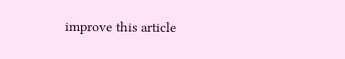improve this article